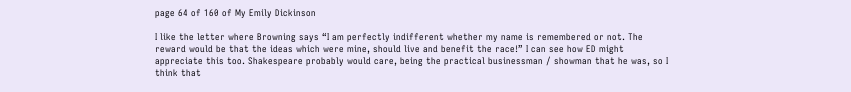page 64 of 160 of My Emily Dickinson

I like the letter where Browning says “I am perfectly indifferent whether my name is remembered or not. The reward would be that the ideas which were mine, should live and benefit the race!” I can see how ED might appreciate this too. Shakespeare probably would care, being the practical businessman / showman that he was, so I think that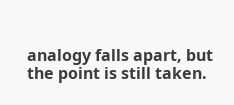analogy falls apart, but the point is still taken.